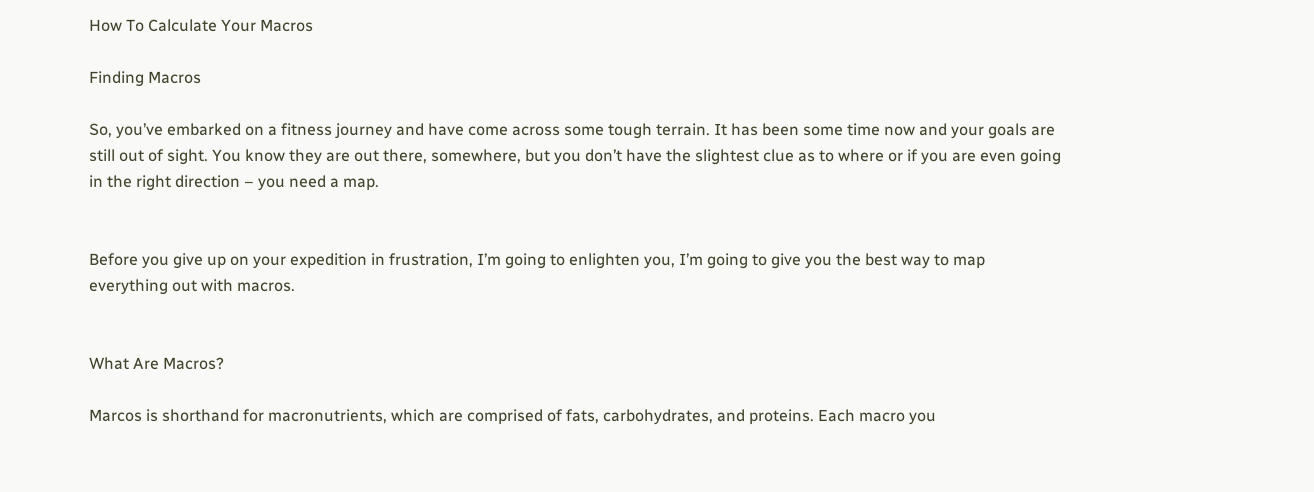How To Calculate Your Macros

Finding Macros

So, you’ve embarked on a fitness journey and have come across some tough terrain. It has been some time now and your goals are still out of sight. You know they are out there, somewhere, but you don’t have the slightest clue as to where or if you are even going in the right direction – you need a map.


Before you give up on your expedition in frustration, I’m going to enlighten you, I’m going to give you the best way to map everything out with macros.


What Are Macros?

Marcos is shorthand for macronutrients, which are comprised of fats, carbohydrates, and proteins. Each macro you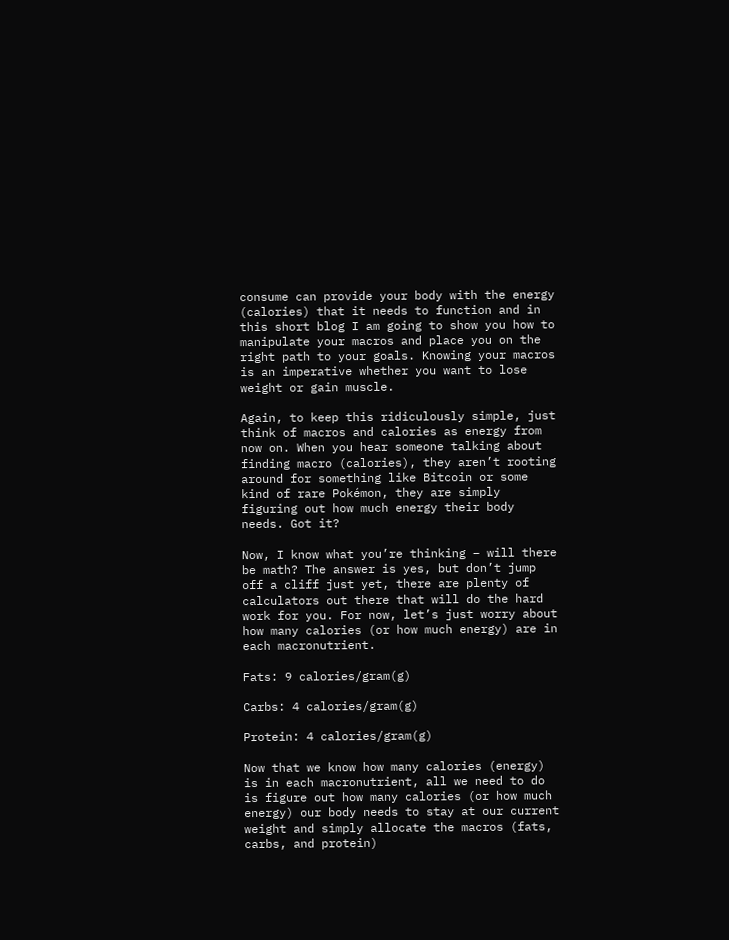consume can provide your body with the energy (calories) that it needs to function and in this short blog I am going to show you how to manipulate your macros and place you on the right path to your goals. Knowing your macros is an imperative whether you want to lose weight or gain muscle.

Again, to keep this ridiculously simple, just think of macros and calories as energy from now on. When you hear someone talking about finding macro (calories), they aren’t rooting around for something like Bitcoin or some kind of rare Pokémon, they are simply figuring out how much energy their body needs. Got it?

Now, I know what you’re thinking – will there be math? The answer is yes, but don’t jump off a cliff just yet, there are plenty of calculators out there that will do the hard work for you. For now, let’s just worry about how many calories (or how much energy) are in each macronutrient.

Fats: 9 calories/gram(g)

Carbs: 4 calories/gram(g)

Protein: 4 calories/gram(g)

Now that we know how many calories (energy) is in each macronutrient, all we need to do is figure out how many calories (or how much energy) our body needs to stay at our current weight and simply allocate the macros (fats, carbs, and protein)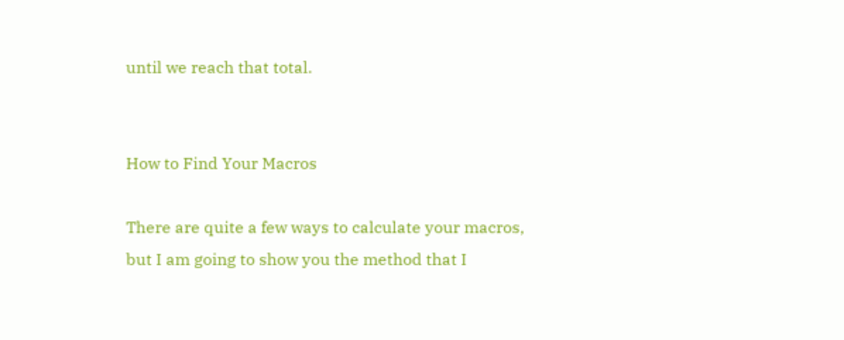until we reach that total.


How to Find Your Macros

There are quite a few ways to calculate your macros, but I am going to show you the method that I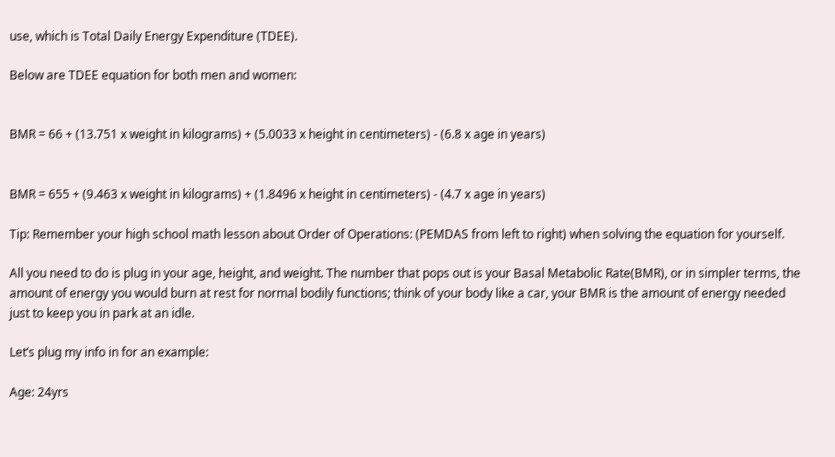use, which is Total Daily Energy Expenditure (TDEE).

Below are TDEE equation for both men and women:


BMR = 66 + (13.751 x weight in kilograms) + (5.0033 x height in centimeters) - (6.8 x age in years)


BMR = 655 + (9.463 x weight in kilograms) + (1.8496 x height in centimeters) - (4.7 x age in years)

Tip: Remember your high school math lesson about Order of Operations: (PEMDAS from left to right) when solving the equation for yourself.

All you need to do is plug in your age, height, and weight. The number that pops out is your Basal Metabolic Rate(BMR), or in simpler terms, the amount of energy you would burn at rest for normal bodily functions; think of your body like a car, your BMR is the amount of energy needed just to keep you in park at an idle.

Let’s plug my info in for an example:

Age: 24yrs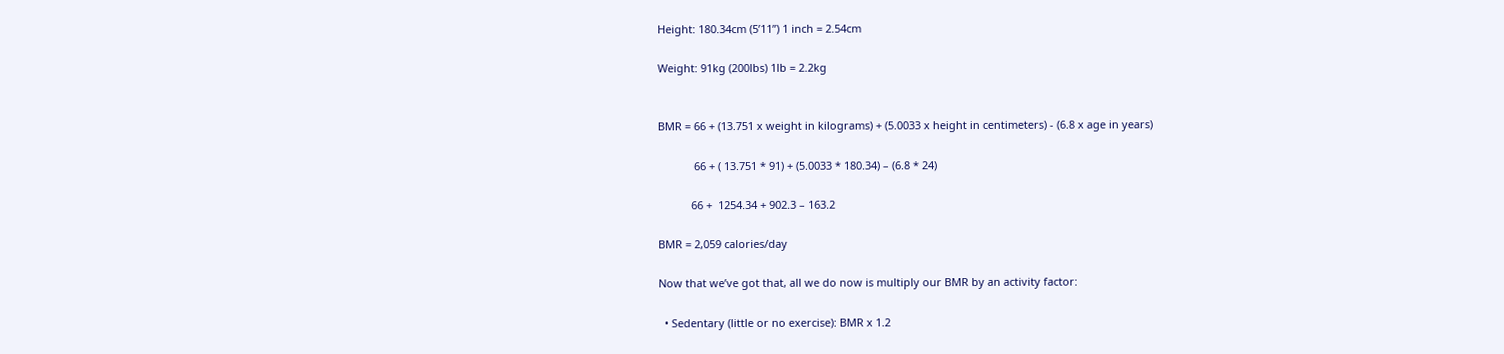Height: 180.34cm (5’11”) 1 inch = 2.54cm

Weight: 91kg (200lbs) 1lb = 2.2kg


BMR = 66 + (13.751 x weight in kilograms) + (5.0033 x height in centimeters) - (6.8 x age in years)

            66 + ( 13.751 * 91) + (5.0033 * 180.34) – (6.8 * 24)

           66 +  1254.34 + 902.3 – 163.2

BMR = 2,059 calories/day

Now that we’ve got that, all we do now is multiply our BMR by an activity factor:

  • Sedentary (little or no exercise): BMR x 1.2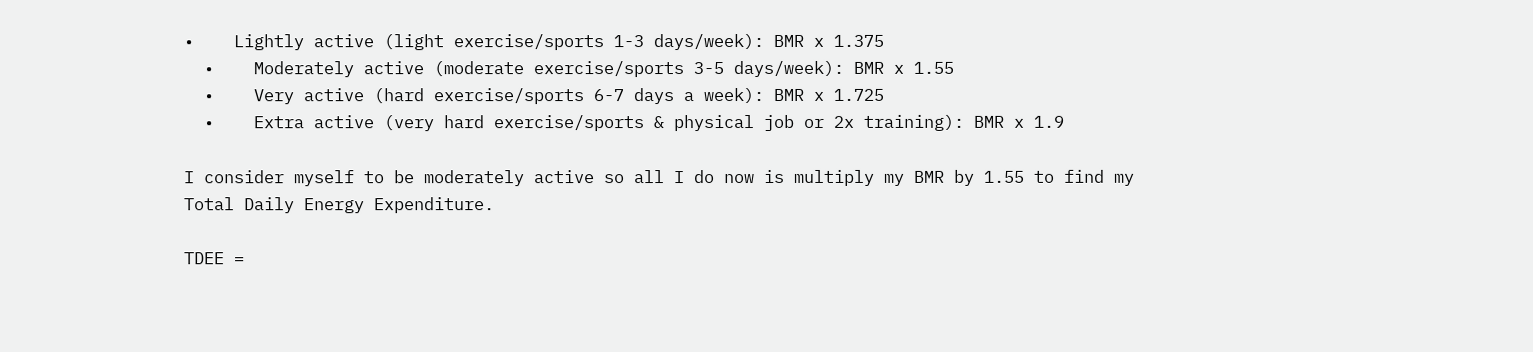•    Lightly active (light exercise/sports 1-3 days/week): BMR x 1.375
  •    Moderately active (moderate exercise/sports 3-5 days/week): BMR x 1.55
  •    Very active (hard exercise/sports 6-7 days a week): BMR x 1.725
  •    Extra active (very hard exercise/sports & physical job or 2x training): BMR x 1.9

I consider myself to be moderately active so all I do now is multiply my BMR by 1.55 to find my Total Daily Energy Expenditure.

TDEE =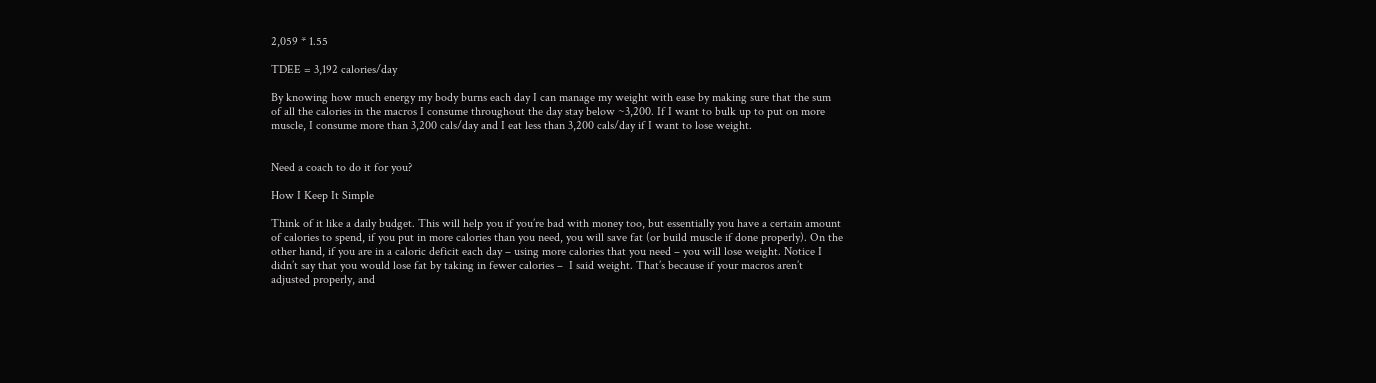2,059 * 1.55

TDEE = 3,192 calories/day

By knowing how much energy my body burns each day I can manage my weight with ease by making sure that the sum of all the calories in the macros I consume throughout the day stay below ~3,200. If I want to bulk up to put on more muscle, I consume more than 3,200 cals/day and I eat less than 3,200 cals/day if I want to lose weight.


Need a coach to do it for you?

How I Keep It Simple

Think of it like a daily budget. This will help you if you’re bad with money too, but essentially you have a certain amount of calories to spend, if you put in more calories than you need, you will save fat (or build muscle if done properly). On the other hand, if you are in a caloric deficit each day – using more calories that you need – you will lose weight. Notice I didn’t say that you would lose fat by taking in fewer calories –  I said weight. That’s because if your macros aren’t adjusted properly, and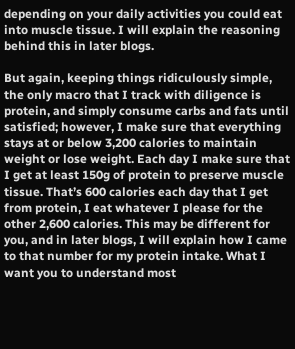depending on your daily activities you could eat into muscle tissue. I will explain the reasoning behind this in later blogs.

But again, keeping things ridiculously simple, the only macro that I track with diligence is protein, and simply consume carbs and fats until satisfied; however, I make sure that everything stays at or below 3,200 calories to maintain weight or lose weight. Each day I make sure that I get at least 150g of protein to preserve muscle tissue. That’s 600 calories each day that I get from protein, I eat whatever I please for the other 2,600 calories. This may be different for you, and in later blogs, I will explain how I came to that number for my protein intake. What I want you to understand most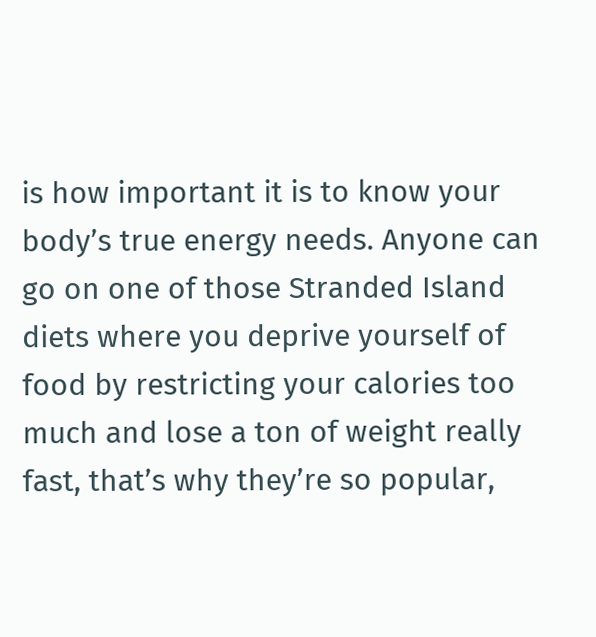is how important it is to know your body’s true energy needs. Anyone can go on one of those Stranded Island diets where you deprive yourself of food by restricting your calories too much and lose a ton of weight really fast, that’s why they’re so popular,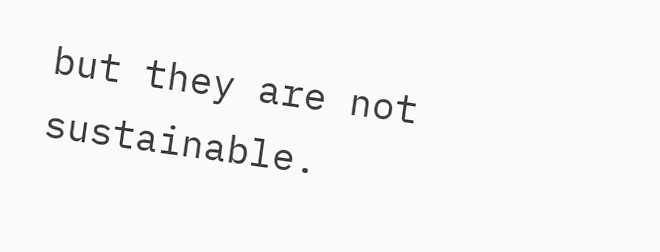but they are not sustainable.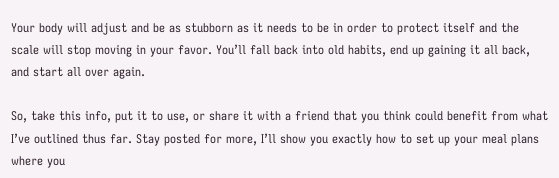Your body will adjust and be as stubborn as it needs to be in order to protect itself and the scale will stop moving in your favor. You’ll fall back into old habits, end up gaining it all back, and start all over again.

So, take this info, put it to use, or share it with a friend that you think could benefit from what I’ve outlined thus far. Stay posted for more, I’ll show you exactly how to set up your meal plans where you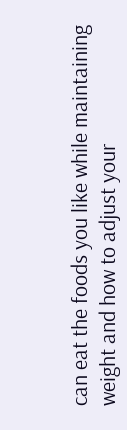can eat the foods you like while maintaining weight and how to adjust your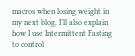macros when losing weight in my next blog. I’ll also explain how I use Intermittent Fasting to control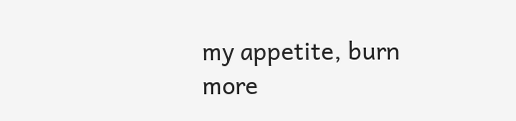my appetite, burn more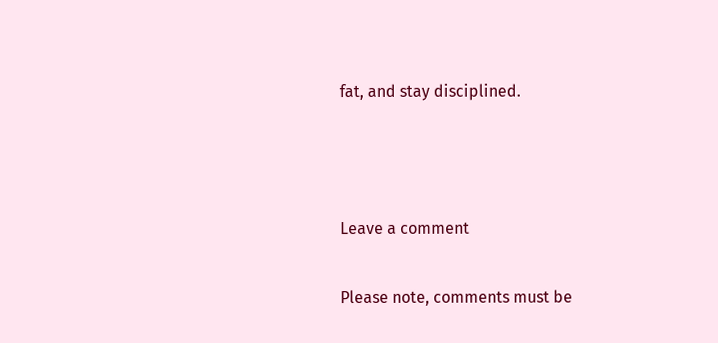fat, and stay disciplined.



Leave a comment

Please note, comments must be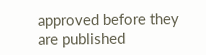approved before they are published